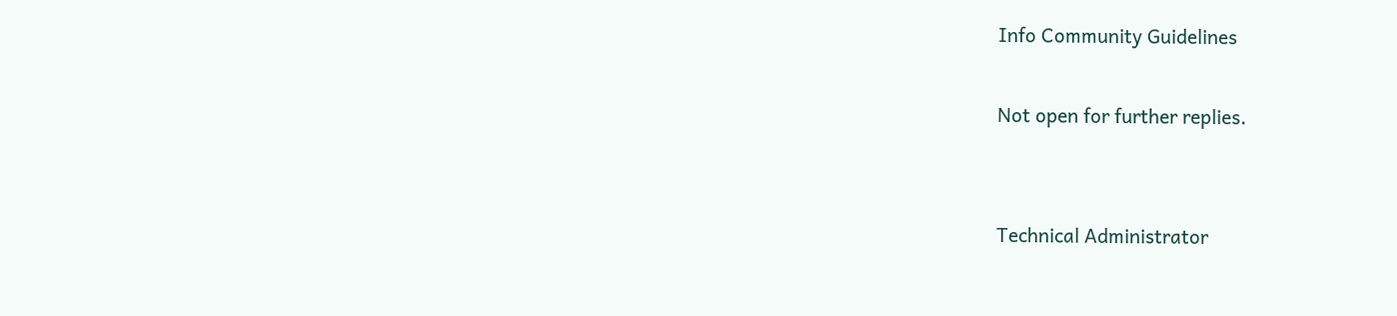Info Community Guidelines

Not open for further replies.


Technical Administrator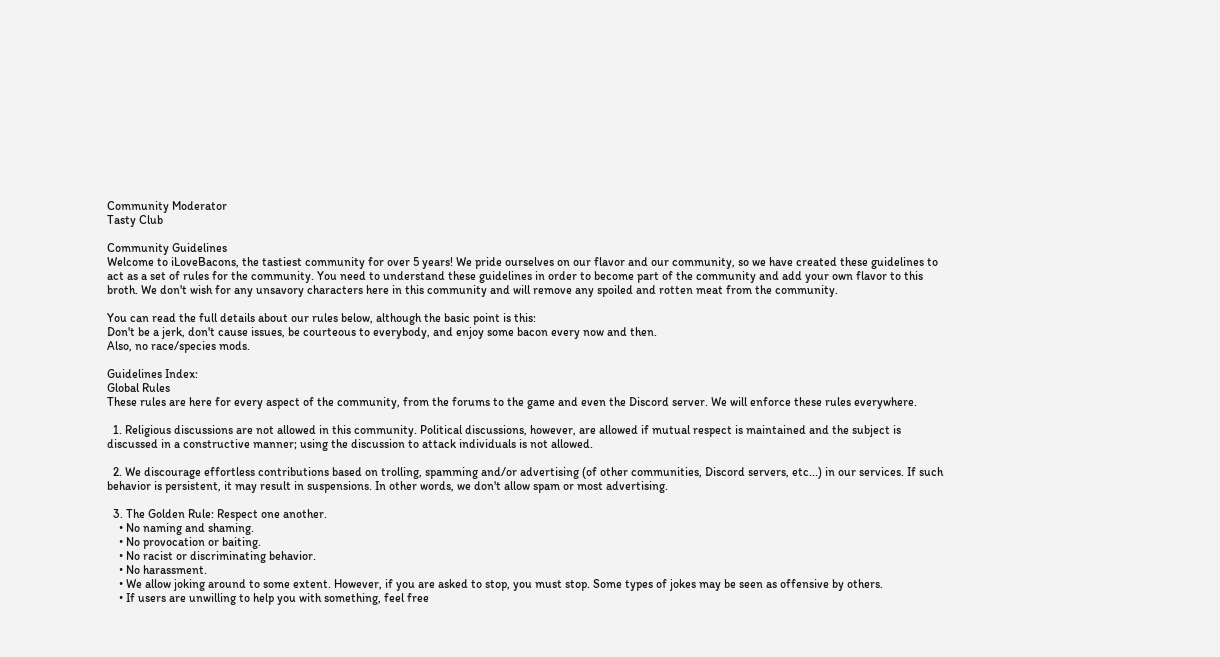Community Moderator
Tasty Club

Community Guidelines
Welcome to iLoveBacons, the tastiest community for over 5 years! We pride ourselves on our flavor and our community, so we have created these guidelines to act as a set of rules for the community. You need to understand these guidelines in order to become part of the community and add your own flavor to this broth. We don't wish for any unsavory characters here in this community and will remove any spoiled and rotten meat from the community.

You can read the full details about our rules below, although the basic point is this:
Don't be a jerk, don't cause issues, be courteous to everybody, and enjoy some bacon every now and then.
Also, no race/species mods.

Guidelines Index:
Global Rules
These rules are here for every aspect of the community, from the forums to the game and even the Discord server. We will enforce these rules everywhere.

  1. Religious discussions are not allowed in this community. Political discussions, however, are allowed if mutual respect is maintained and the subject is discussed in a constructive manner; using the discussion to attack individuals is not allowed.

  2. We discourage effortless contributions based on trolling, spamming and/or advertising (of other communities, Discord servers, etc...) in our services. If such behavior is persistent, it may result in suspensions. In other words, we don't allow spam or most advertising.

  3. The Golden Rule: Respect one another.
    • No naming and shaming.
    • No provocation or baiting.
    • No racist or discriminating behavior.
    • No harassment.
    • We allow joking around to some extent. However, if you are asked to stop, you must stop. Some types of jokes may be seen as offensive by others.
    • If users are unwilling to help you with something, feel free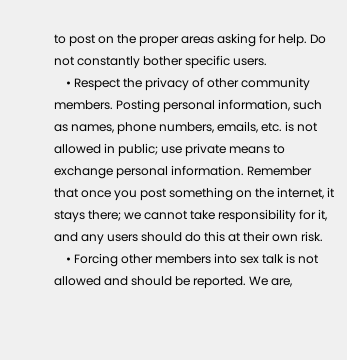to post on the proper areas asking for help. Do not constantly bother specific users.
    • Respect the privacy of other community members. Posting personal information, such as names, phone numbers, emails, etc. is not allowed in public; use private means to exchange personal information. Remember that once you post something on the internet, it stays there; we cannot take responsibility for it, and any users should do this at their own risk.
    • Forcing other members into sex talk is not allowed and should be reported. We are,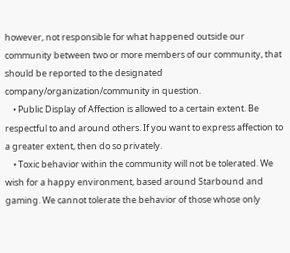however, not responsible for what happened outside our community between two or more members of our community, that should be reported to the designated company/organization/community in question.
    • Public Display of Affection is allowed to a certain extent. Be respectful to and around others. If you want to express affection to a greater extent, then do so privately.
    • Toxic behavior within the community will not be tolerated. We wish for a happy environment, based around Starbound and gaming. We cannot tolerate the behavior of those whose only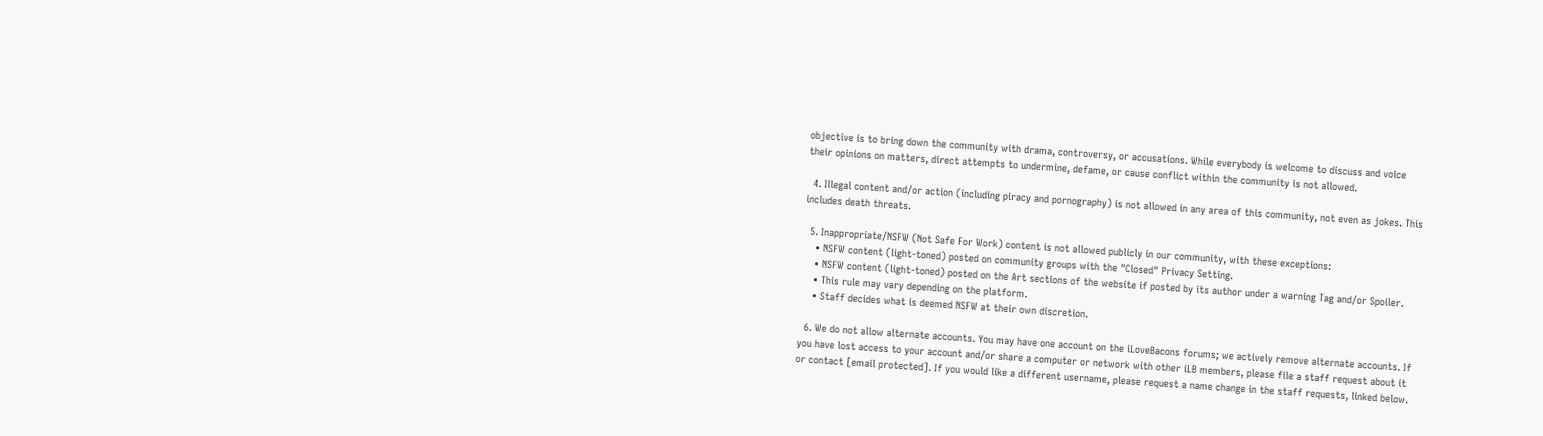objective is to bring down the community with drama, controversy, or accusations. While everybody is welcome to discuss and voice their opinions on matters, direct attempts to undermine, defame, or cause conflict within the community is not allowed.

  4. Illegal content and/or action (including piracy and pornography) is not allowed in any area of this community, not even as jokes. This includes death threats.

  5. Inappropriate/NSFW (Not Safe For Work) content is not allowed publicly in our community, with these exceptions:
    • NSFW content (light-toned) posted on community groups with the "Closed" Privacy Setting.
    • NSFW content (light-toned) posted on the Art sections of the website if posted by its author under a warning Tag and/or Spoiler.
    • This rule may vary depending on the platform.
    • Staff decides what is deemed NSFW at their own discretion.

  6. We do not allow alternate accounts. You may have one account on the iLoveBacons forums; we actively remove alternate accounts. If you have lost access to your account and/or share a computer or network with other iLB members, please file a staff request about it or contact [email protected]. If you would like a different username, please request a name change in the staff requests, linked below.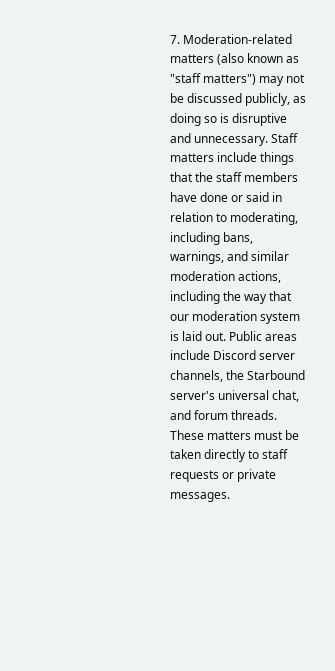7. Moderation-related matters (also known as "staff matters") may not be discussed publicly, as doing so is disruptive and unnecessary. Staff matters include things that the staff members have done or said in relation to moderating, including bans, warnings, and similar moderation actions, including the way that our moderation system is laid out. Public areas include Discord server channels, the Starbound server's universal chat, and forum threads. These matters must be taken directly to staff requests or private messages.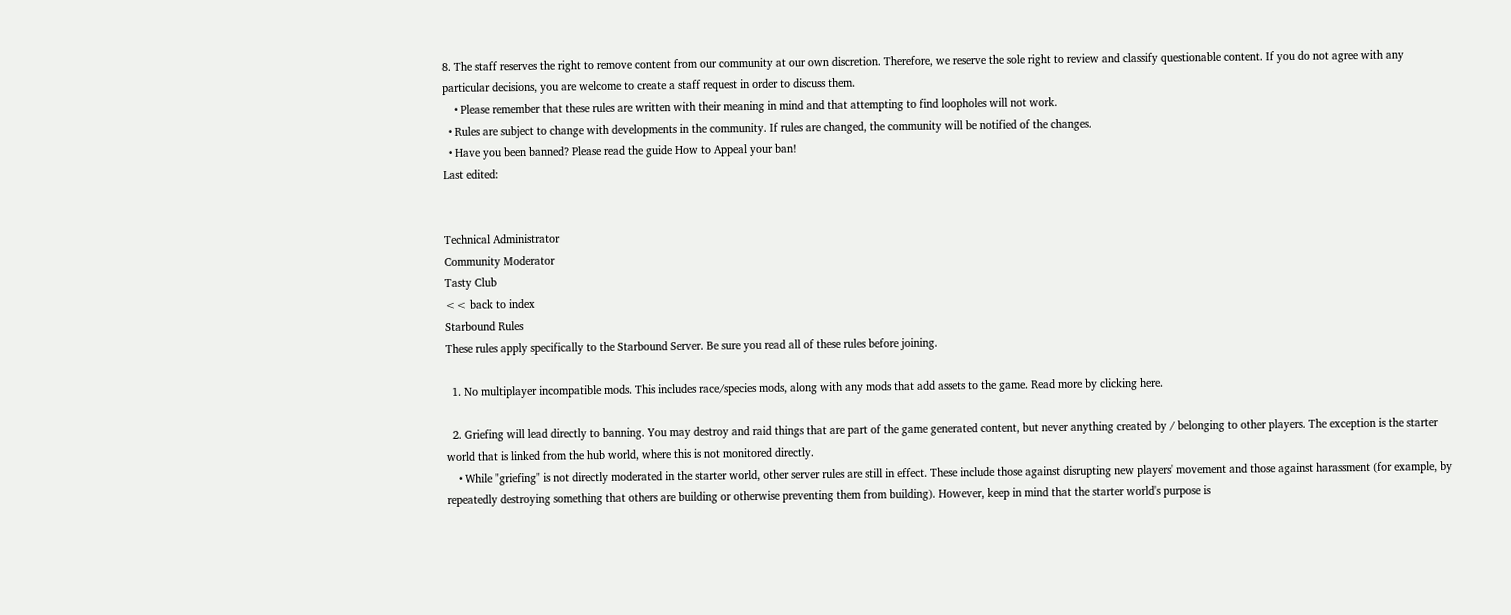8. The staff reserves the right to remove content from our community at our own discretion. Therefore, we reserve the sole right to review and classify questionable content. If you do not agree with any particular decisions, you are welcome to create a staff request in order to discuss them.
    • Please remember that these rules are written with their meaning in mind and that attempting to find loopholes will not work.
  • Rules are subject to change with developments in the community. If rules are changed, the community will be notified of the changes.
  • Have you been banned? Please read the guide How to Appeal your ban!
Last edited:


Technical Administrator
Community Moderator
Tasty Club
<< back to index
Starbound Rules
These rules apply specifically to the Starbound Server. Be sure you read all of these rules before joining.

  1. No multiplayer incompatible mods. This includes race/species mods, along with any mods that add assets to the game. Read more by clicking here.

  2. Griefing will lead directly to banning. You may destroy and raid things that are part of the game generated content, but never anything created by / belonging to other players. The exception is the starter world that is linked from the hub world, where this is not monitored directly.
    • While "griefing" is not directly moderated in the starter world, other server rules are still in effect. These include those against disrupting new players' movement and those against harassment (for example, by repeatedly destroying something that others are building or otherwise preventing them from building). However, keep in mind that the starter world's purpose is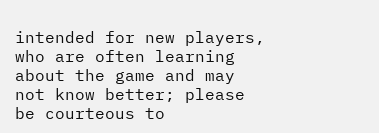intended for new players, who are often learning about the game and may not know better; please be courteous to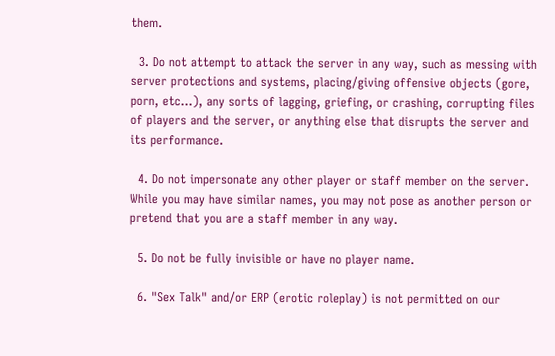them.

  3. Do not attempt to attack the server in any way, such as messing with server protections and systems, placing/giving offensive objects (gore, porn, etc...), any sorts of lagging, griefing, or crashing, corrupting files of players and the server, or anything else that disrupts the server and its performance.

  4. Do not impersonate any other player or staff member on the server. While you may have similar names, you may not pose as another person or pretend that you are a staff member in any way.

  5. Do not be fully invisible or have no player name.

  6. "Sex Talk" and/or ERP (erotic roleplay) is not permitted on our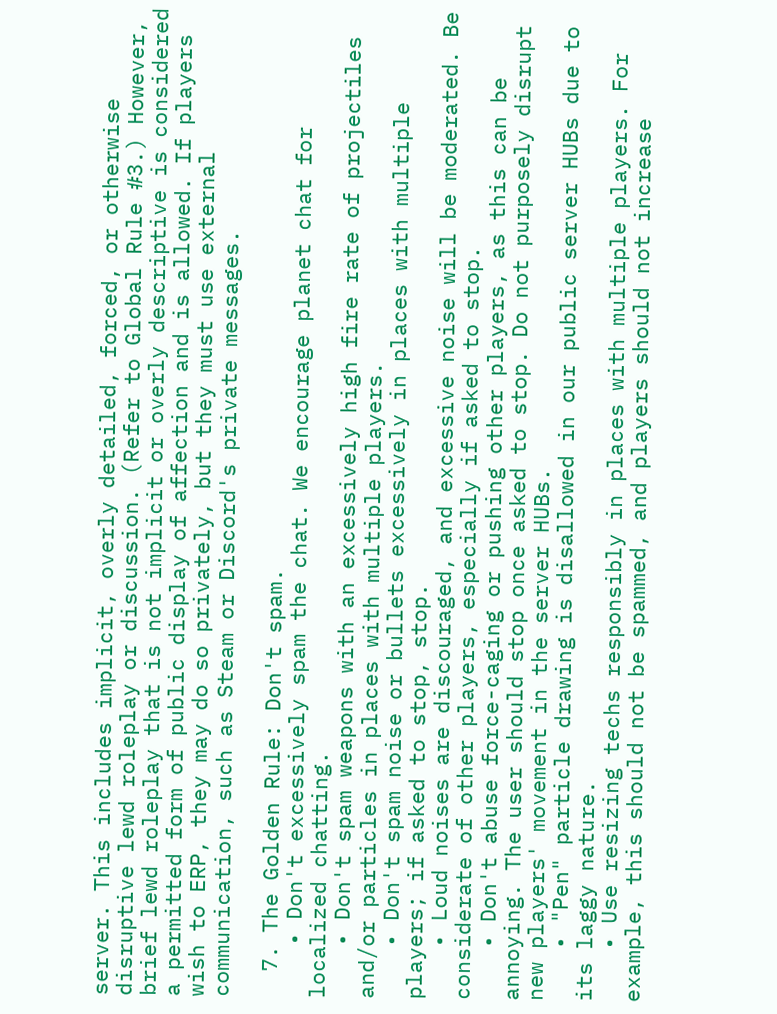server. This includes implicit, overly detailed, forced, or otherwise disruptive lewd roleplay or discussion. (Refer to Global Rule #3.) However, brief lewd roleplay that is not implicit or overly descriptive is considered a permitted form of public display of affection and is allowed. If players wish to ERP, they may do so privately, but they must use external communication, such as Steam or Discord's private messages.

  7. The Golden Rule: Don't spam.
    • Don't excessively spam the chat. We encourage planet chat for localized chatting.
    • Don't spam weapons with an excessively high fire rate of projectiles and/or particles in places with multiple players.
    • Don't spam noise or bullets excessively in places with multiple players; if asked to stop, stop.
    • Loud noises are discouraged, and excessive noise will be moderated. Be considerate of other players, especially if asked to stop.
    • Don't abuse force-caging or pushing other players, as this can be annoying. The user should stop once asked to stop. Do not purposely disrupt new players' movement in the server HUBs.
    • "Pen" particle drawing is disallowed in our public server HUBs due to its laggy nature.
    • Use resizing techs responsibly in places with multiple players. For example, this should not be spammed, and players should not increase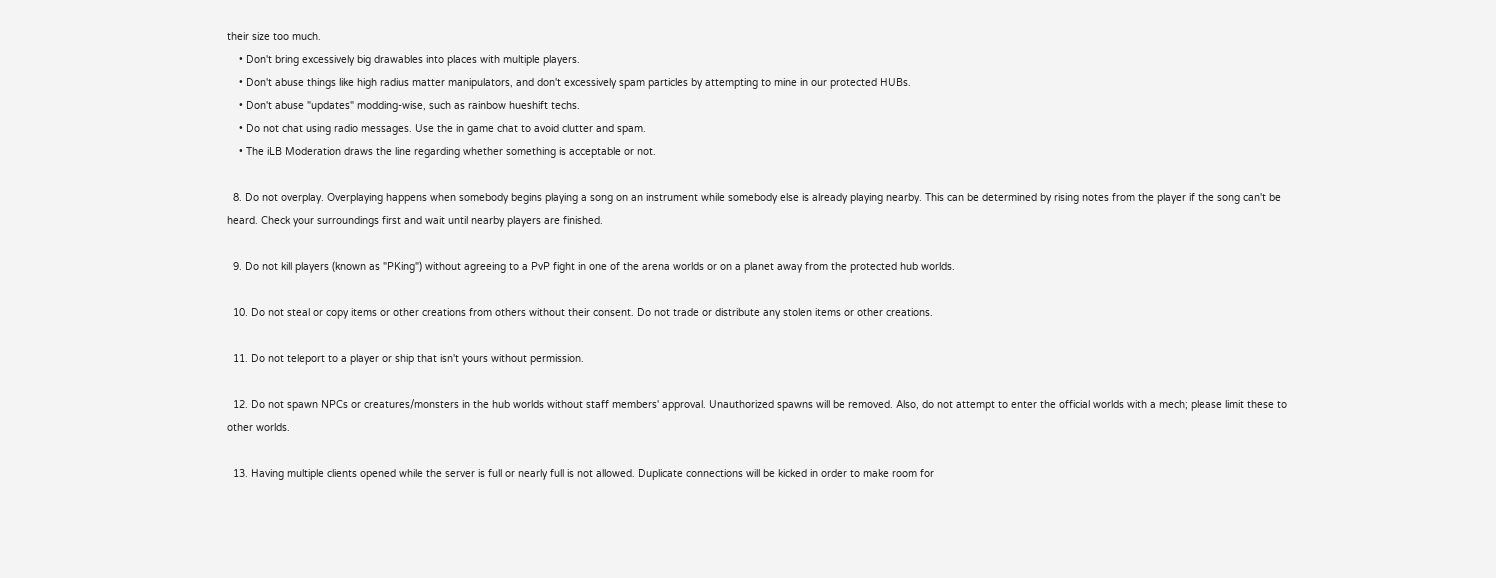their size too much.
    • Don't bring excessively big drawables into places with multiple players.
    • Don't abuse things like high radius matter manipulators, and don't excessively spam particles by attempting to mine in our protected HUBs.
    • Don't abuse "updates" modding-wise, such as rainbow hueshift techs.
    • Do not chat using radio messages. Use the in game chat to avoid clutter and spam.
    • The iLB Moderation draws the line regarding whether something is acceptable or not.

  8. Do not overplay. Overplaying happens when somebody begins playing a song on an instrument while somebody else is already playing nearby. This can be determined by rising notes from the player if the song can't be heard. Check your surroundings first and wait until nearby players are finished.

  9. Do not kill players (known as "PKing") without agreeing to a PvP fight in one of the arena worlds or on a planet away from the protected hub worlds.

  10. Do not steal or copy items or other creations from others without their consent. Do not trade or distribute any stolen items or other creations.

  11. Do not teleport to a player or ship that isn't yours without permission.

  12. Do not spawn NPCs or creatures/monsters in the hub worlds without staff members' approval. Unauthorized spawns will be removed. Also, do not attempt to enter the official worlds with a mech; please limit these to other worlds.

  13. Having multiple clients opened while the server is full or nearly full is not allowed. Duplicate connections will be kicked in order to make room for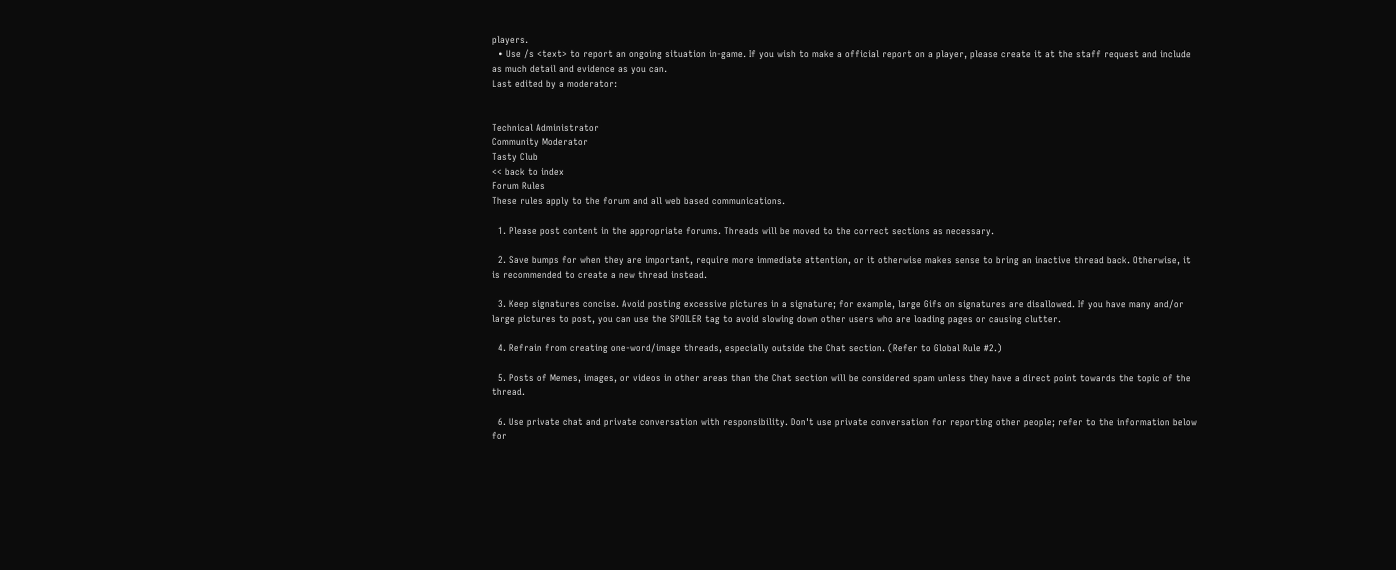players.
  • Use /s <text> to report an ongoing situation in-game. If you wish to make a official report on a player, please create it at the staff request and include as much detail and evidence as you can.
Last edited by a moderator:


Technical Administrator
Community Moderator
Tasty Club
<< back to index
Forum Rules
These rules apply to the forum and all web based communications.

  1. Please post content in the appropriate forums. Threads will be moved to the correct sections as necessary.

  2. Save bumps for when they are important, require more immediate attention, or it otherwise makes sense to bring an inactive thread back. Otherwise, it is recommended to create a new thread instead.

  3. Keep signatures concise. Avoid posting excessive pictures in a signature; for example, large Gifs on signatures are disallowed. If you have many and/or large pictures to post, you can use the SPOILER tag to avoid slowing down other users who are loading pages or causing clutter.

  4. Refrain from creating one-word/image threads, especially outside the Chat section. (Refer to Global Rule #2.)

  5. Posts of Memes, images, or videos in other areas than the Chat section will be considered spam unless they have a direct point towards the topic of the thread.

  6. Use private chat and private conversation with responsibility. Don't use private conversation for reporting other people; refer to the information below for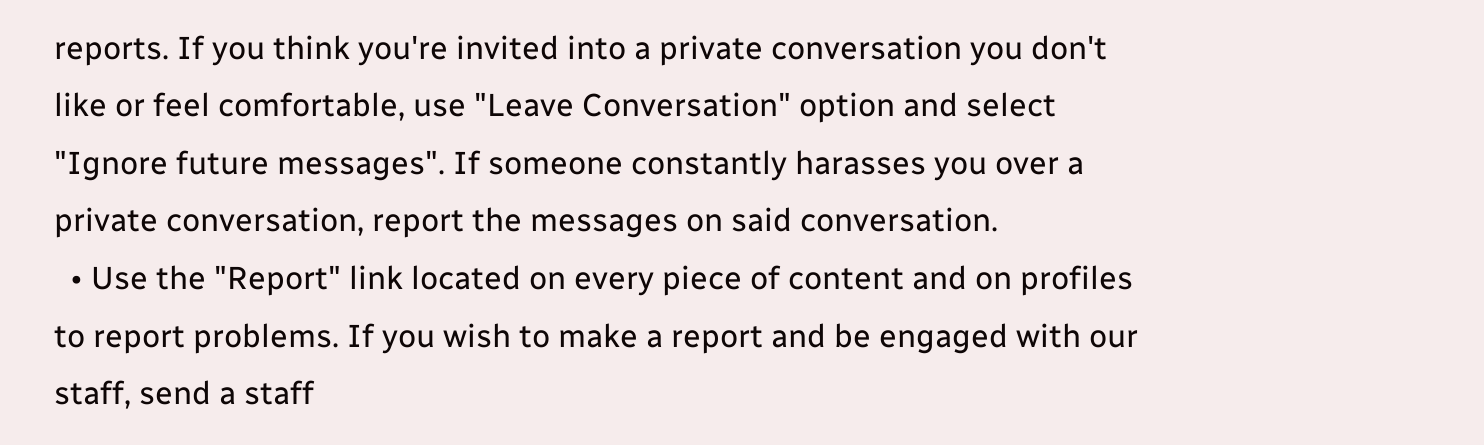reports. If you think you're invited into a private conversation you don't like or feel comfortable, use "Leave Conversation" option and select "Ignore future messages". If someone constantly harasses you over a private conversation, report the messages on said conversation.
  • Use the "Report" link located on every piece of content and on profiles to report problems. If you wish to make a report and be engaged with our staff, send a staff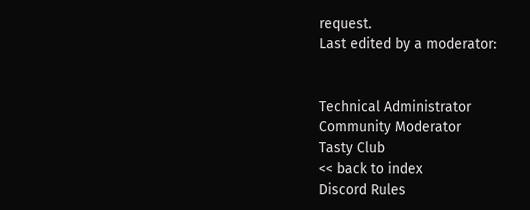request.
Last edited by a moderator:


Technical Administrator
Community Moderator
Tasty Club
<< back to index
Discord Rules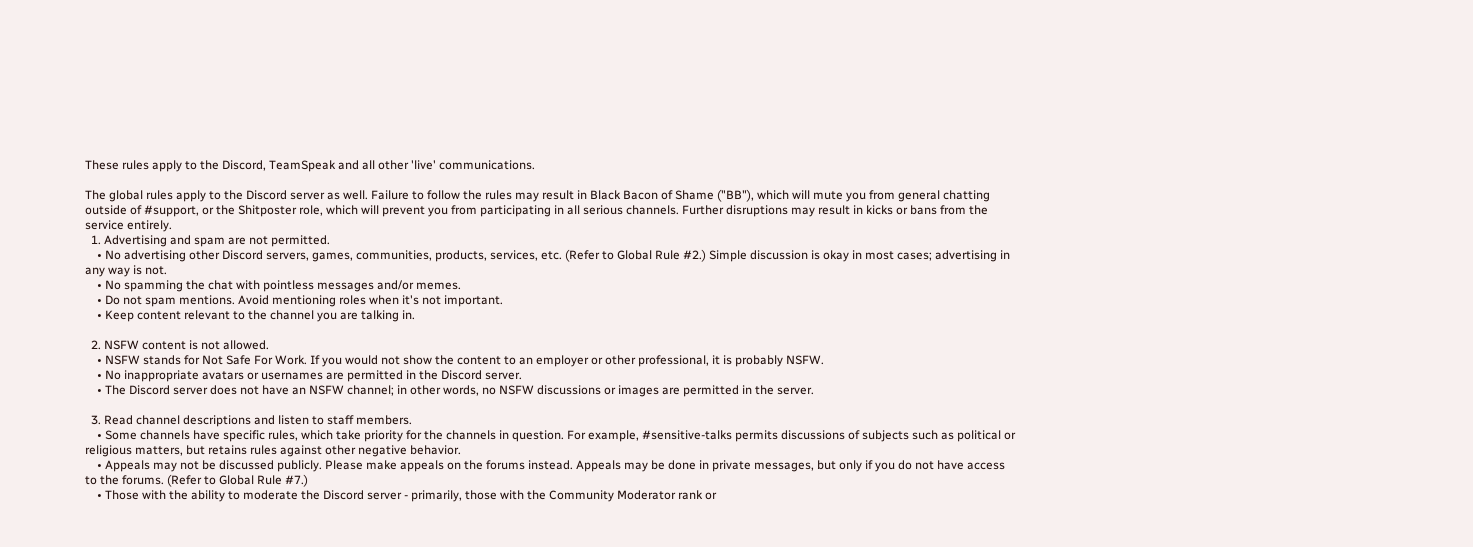These rules apply to the Discord, TeamSpeak and all other 'live' communications.

The global rules apply to the Discord server as well. Failure to follow the rules may result in Black Bacon of Shame ("BB"), which will mute you from general chatting outside of #support, or the Shitposter role, which will prevent you from participating in all serious channels. Further disruptions may result in kicks or bans from the service entirely.
  1. Advertising and spam are not permitted.
    • No advertising other Discord servers, games, communities, products, services, etc. (Refer to Global Rule #2.) Simple discussion is okay in most cases; advertising in any way is not.
    • No spamming the chat with pointless messages and/or memes.
    • Do not spam mentions. Avoid mentioning roles when it's not important.
    • Keep content relevant to the channel you are talking in.

  2. NSFW content is not allowed.
    • NSFW stands for Not Safe For Work. If you would not show the content to an employer or other professional, it is probably NSFW.
    • No inappropriate avatars or usernames are permitted in the Discord server.
    • The Discord server does not have an NSFW channel; in other words, no NSFW discussions or images are permitted in the server.

  3. Read channel descriptions and listen to staff members.
    • Some channels have specific rules, which take priority for the channels in question. For example, #sensitive-talks permits discussions of subjects such as political or religious matters, but retains rules against other negative behavior.
    • Appeals may not be discussed publicly. Please make appeals on the forums instead. Appeals may be done in private messages, but only if you do not have access to the forums. (Refer to Global Rule #7.)
    • Those with the ability to moderate the Discord server - primarily, those with the Community Moderator rank or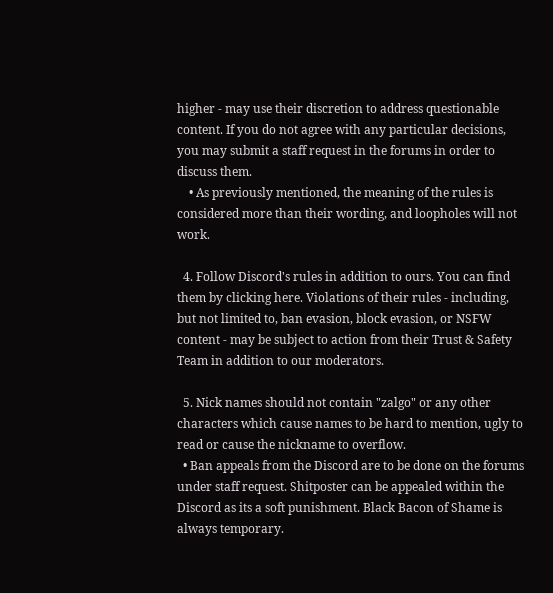higher - may use their discretion to address questionable content. If you do not agree with any particular decisions, you may submit a staff request in the forums in order to discuss them.
    • As previously mentioned, the meaning of the rules is considered more than their wording, and loopholes will not work.

  4. Follow Discord's rules in addition to ours. You can find them by clicking here. Violations of their rules - including, but not limited to, ban evasion, block evasion, or NSFW content - may be subject to action from their Trust & Safety Team in addition to our moderators.

  5. Nick names should not contain "zalgo" or any other characters which cause names to be hard to mention, ugly to read or cause the nickname to overflow.
  • Ban appeals from the Discord are to be done on the forums under staff request. Shitposter can be appealed within the Discord as its a soft punishment. Black Bacon of Shame is always temporary.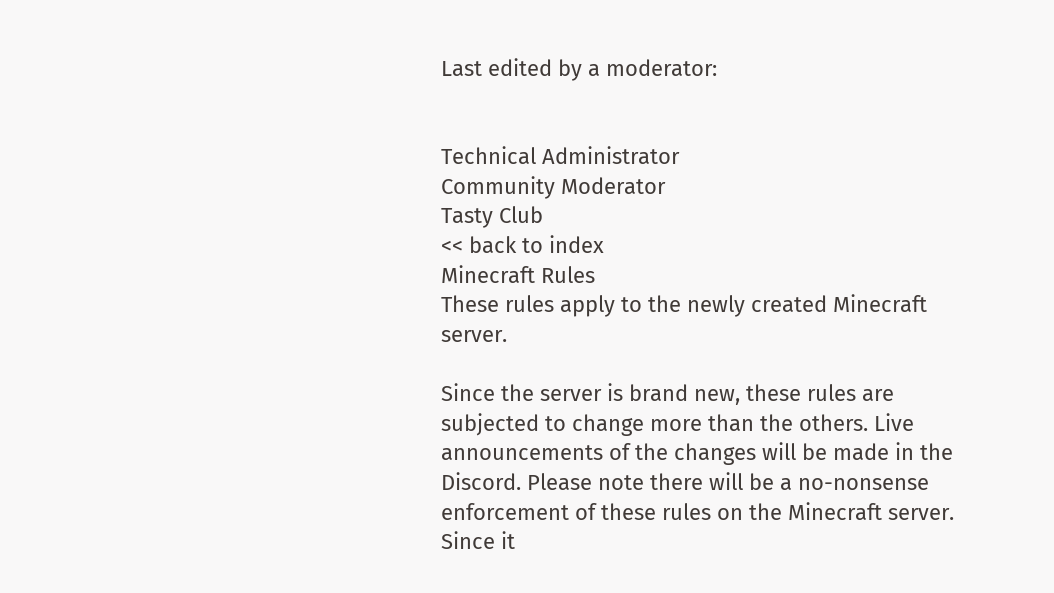Last edited by a moderator:


Technical Administrator
Community Moderator
Tasty Club
<< back to index
Minecraft Rules
These rules apply to the newly created Minecraft server.

Since the server is brand new, these rules are subjected to change more than the others. Live announcements of the changes will be made in the Discord. Please note there will be a no-nonsense enforcement of these rules on the Minecraft server. Since it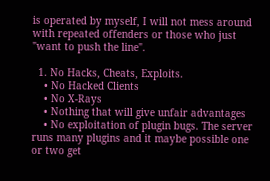is operated by myself, I will not mess around with repeated offenders or those who just "want to push the line".

  1. No Hacks, Cheats, Exploits.
    • No Hacked Clients
    • No X-Rays
    • Nothing that will give unfair advantages
    • No exploitation of plugin bugs. The server runs many plugins and it maybe possible one or two get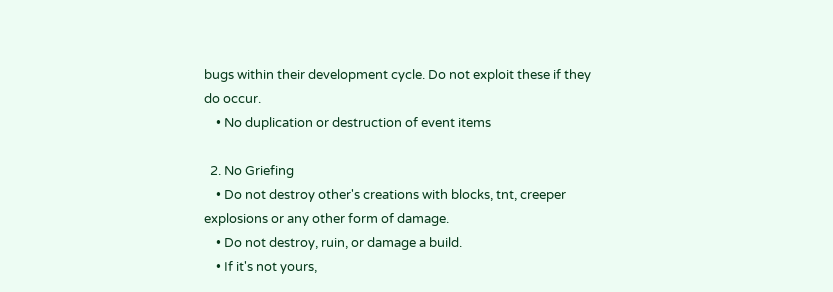bugs within their development cycle. Do not exploit these if they do occur.
    • No duplication or destruction of event items

  2. No Griefing
    • Do not destroy other's creations with blocks, tnt, creeper explosions or any other form of damage.
    • Do not destroy, ruin, or damage a build.
    • If it's not yours,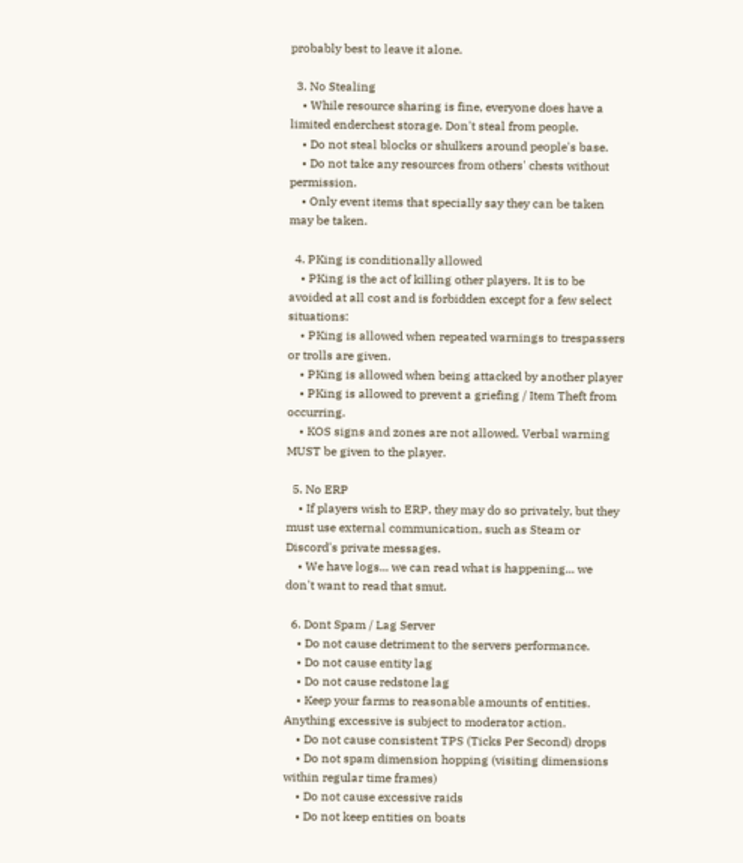probably best to leave it alone.

  3. No Stealing
    • While resource sharing is fine, everyone does have a limited enderchest storage. Don't steal from people.
    • Do not steal blocks or shulkers around people's base.
    • Do not take any resources from others' chests without permission.
    • Only event items that specially say they can be taken may be taken.

  4. PKing is conditionally allowed
    • PKing is the act of killing other players. It is to be avoided at all cost and is forbidden except for a few select situations:
    • PKing is allowed when repeated warnings to trespassers or trolls are given.
    • PKing is allowed when being attacked by another player
    • PKing is allowed to prevent a griefing / Item Theft from occurring.
    • KOS signs and zones are not allowed. Verbal warning MUST be given to the player.

  5. No ERP
    • If players wish to ERP, they may do so privately, but they must use external communication, such as Steam or Discord's private messages.
    • We have logs... we can read what is happening... we don't want to read that smut.

  6. Dont Spam / Lag Server
    • Do not cause detriment to the servers performance.
    • Do not cause entity lag
    • Do not cause redstone lag
    • Keep your farms to reasonable amounts of entities. Anything excessive is subject to moderator action.
    • Do not cause consistent TPS (Ticks Per Second) drops
    • Do not spam dimension hopping (visiting dimensions within regular time frames)
    • Do not cause excessive raids
    • Do not keep entities on boats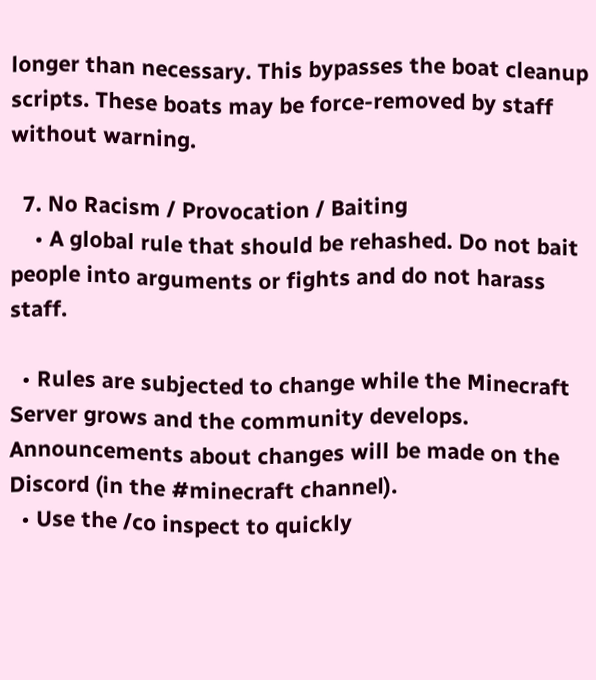longer than necessary. This bypasses the boat cleanup scripts. These boats may be force-removed by staff without warning.

  7. No Racism / Provocation / Baiting
    • A global rule that should be rehashed. Do not bait people into arguments or fights and do not harass staff.

  • Rules are subjected to change while the Minecraft Server grows and the community develops. Announcements about changes will be made on the Discord (in the #minecraft channel).
  • Use the /co inspect to quickly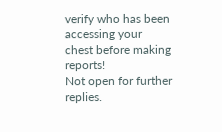verify who has been accessing your chest before making reports!
Not open for further replies.